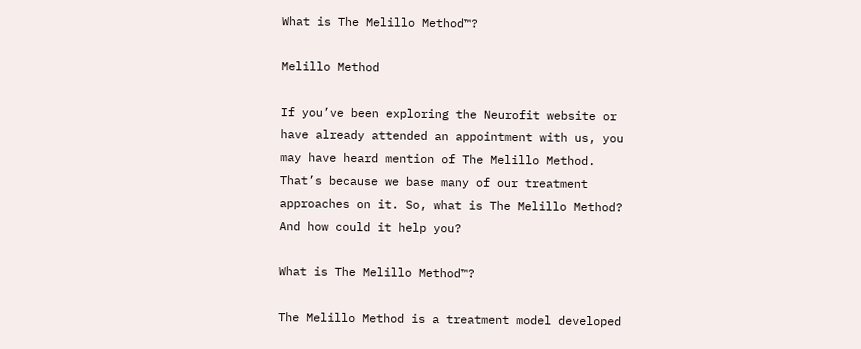What is The Melillo Method™?

Melillo Method

If you’ve been exploring the Neurofit website or have already attended an appointment with us, you may have heard mention of The Melillo Method. That’s because we base many of our treatment approaches on it. So, what is The Melillo Method? And how could it help you?

What is The Melillo Method™?

The Melillo Method is a treatment model developed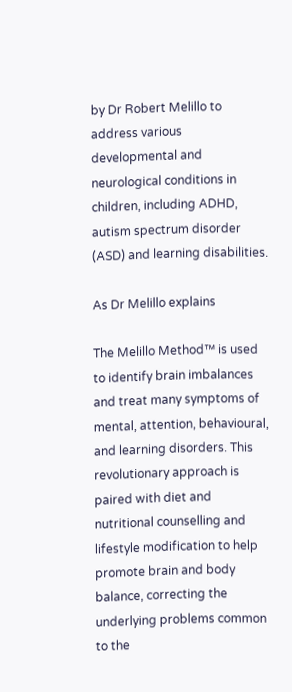by Dr Robert Melillo to address various developmental and neurological conditions in children, including ADHD, autism spectrum disorder (ASD) and learning disabilities.

As Dr Melillo explains

The Melillo Method™ is used to identify brain imbalances and treat many symptoms of mental, attention, behavioural, and learning disorders. This revolutionary approach is paired with diet and nutritional counselling and lifestyle modification to help promote brain and body balance, correcting the underlying problems common to the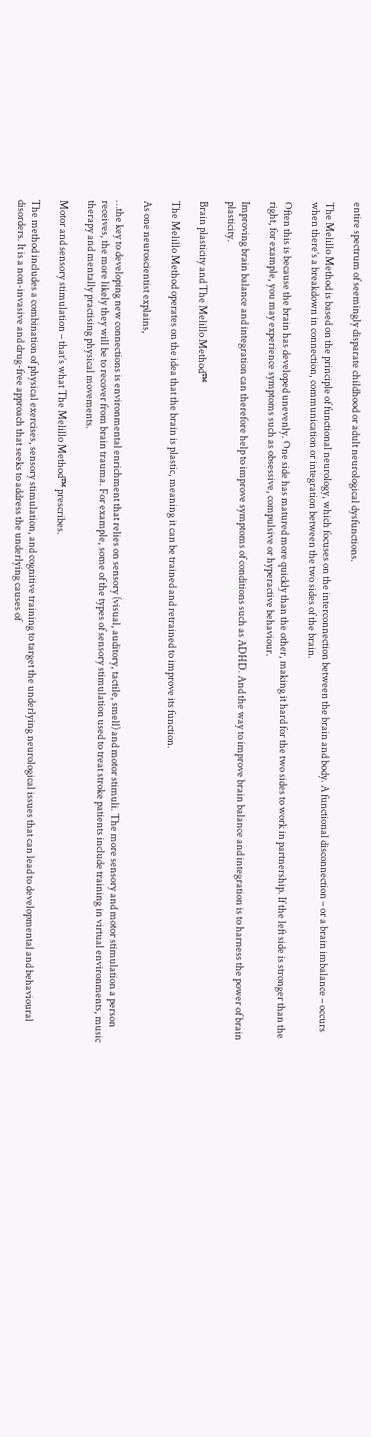entire spectrum of seemingly disparate childhood or adult neurological dysfunctions.

The Melillo Method is based on the principle of functional neurology, which focuses on the interconnection between the brain and body. A functional disconnection – or a brain imbalance – occurs when there’s a breakdown in connection, communication or integration between the two sides of the brain.

Often this is because the brain has developed unevenly. One side has matured more quickly than the other, making it hard for the two sides to work in partnership. If the left side is stronger than the right, for example, you may experience symptoms such as obsessive, compulsive or hyperactive behaviour.

Improving brain balance and integration can therefore help to improve symptoms of conditions such as ADHD. And the way to improve brain balance and integration is to harness the power of brain plasticity.

Brain plasticity and The Melillo Method™

The Melillo Method operates on the idea that the brain is plastic, meaning it can be trained and retrained to improve its function.

As one neuroscientist explains,

…the key to developing new connections is environmental enrichment that relies on sensory (visual, auditory, tactile, smell) and motor stimuli. The more sensory and motor stimulation a person receives, the more likely they will be to recover from brain trauma. For example, some of the types of sensory stimulation used to treat stroke patients include training in virtual environments, music therapy and mentally practising physical movements.

Motor and sensory stimulation – that’s what The Melillo Method™ prescribes.

The method includes a combination of physical exercises, sensory stimulation, and cognitive training to target the underlying neurological issues that can lead to developmental and behavioural disorders. It is a non-invasive and drug-free approach that seeks to address the underlying causes of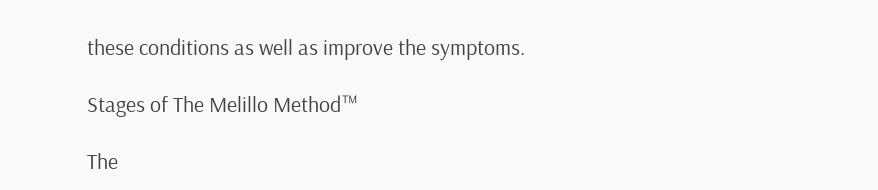these conditions as well as improve the symptoms.

Stages of The Melillo Method™

The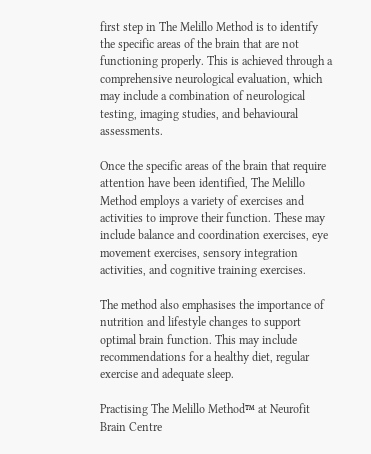first step in The Melillo Method is to identify the specific areas of the brain that are not functioning properly. This is achieved through a comprehensive neurological evaluation, which may include a combination of neurological testing, imaging studies, and behavioural assessments.

Once the specific areas of the brain that require attention have been identified, The Melillo Method employs a variety of exercises and activities to improve their function. These may include balance and coordination exercises, eye movement exercises, sensory integration activities, and cognitive training exercises.

The method also emphasises the importance of nutrition and lifestyle changes to support optimal brain function. This may include recommendations for a healthy diet, regular exercise and adequate sleep.

Practising The Melillo Method™ at Neurofit Brain Centre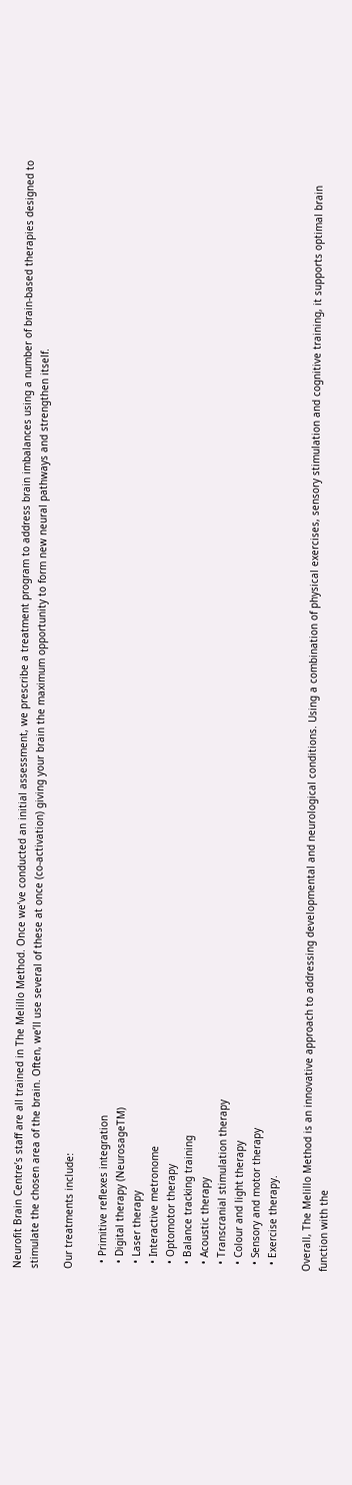Neurofit Brain Centre’s staff are all trained in The Melillo Method. Once we’ve conducted an initial assessment, we prescribe a treatment program to address brain imbalances using a number of brain-based therapies designed to stimulate the chosen area of the brain. Often, we’ll use several of these at once (co-activation) giving your brain the maximum opportunity to form new neural pathways and strengthen itself.

Our treatments include:

  • Primitive reflexes integration
  • Digital therapy (NeurosageTM)
  • Laser therapy
  • Interactive metronome
  • Optomotor therapy
  • Balance tracking training
  • Acoustic therapy
  • Transcranial stimulation therapy
  • Colour and light therapy
  • Sensory and motor therapy
  • Exercise therapy.

Overall, The Melillo Method is an innovative approach to addressing developmental and neurological conditions. Using a combination of physical exercises, sensory stimulation and cognitive training, it supports optimal brain function with the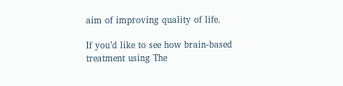aim of improving quality of life.

If you’d like to see how brain-based treatment using The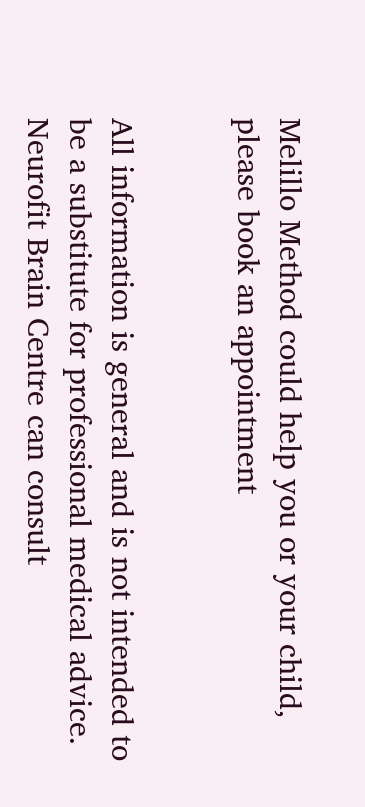Melillo Method could help you or your child, please book an appointment


All information is general and is not intended to be a substitute for professional medical advice. Neurofit Brain Centre can consult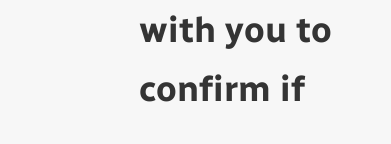with you to confirm if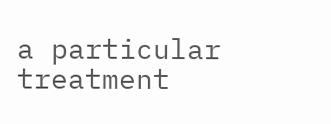a particular treatment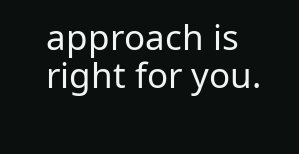approach is right for you.